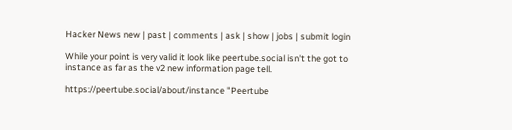Hacker News new | past | comments | ask | show | jobs | submit login

While your point is very valid it look like peertube.social isn't the got to instance as far as the v2 new information page tell.

https://peertube.social/about/instance "Peertube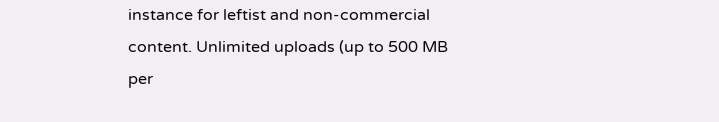instance for leftist and non-commercial content. Unlimited uploads (up to 500 MB per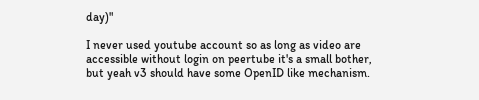day)"

I never used youtube account so as long as video are accessible without login on peertube it's a small bother, but yeah v3 should have some OpenID like mechanism.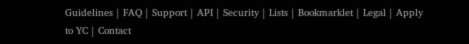Guidelines | FAQ | Support | API | Security | Lists | Bookmarklet | Legal | Apply to YC | Contact